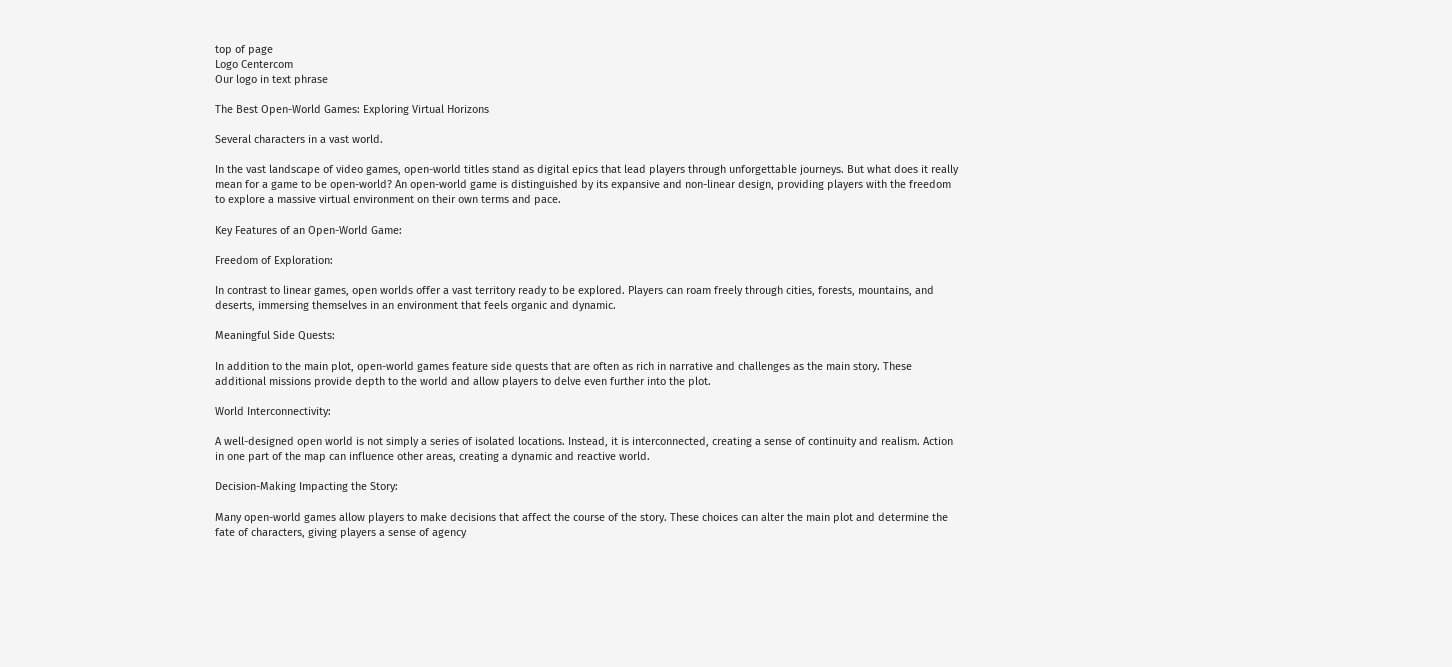top of page
Logo Centercom
Our logo in text phrase

The Best Open-World Games: Exploring Virtual Horizons

Several characters in a vast world.

In the vast landscape of video games, open-world titles stand as digital epics that lead players through unforgettable journeys. But what does it really mean for a game to be open-world? An open-world game is distinguished by its expansive and non-linear design, providing players with the freedom to explore a massive virtual environment on their own terms and pace.

Key Features of an Open-World Game:

Freedom of Exploration:

In contrast to linear games, open worlds offer a vast territory ready to be explored. Players can roam freely through cities, forests, mountains, and deserts, immersing themselves in an environment that feels organic and dynamic.

Meaningful Side Quests:

In addition to the main plot, open-world games feature side quests that are often as rich in narrative and challenges as the main story. These additional missions provide depth to the world and allow players to delve even further into the plot.

World Interconnectivity:

A well-designed open world is not simply a series of isolated locations. Instead, it is interconnected, creating a sense of continuity and realism. Action in one part of the map can influence other areas, creating a dynamic and reactive world.

Decision-Making Impacting the Story:

Many open-world games allow players to make decisions that affect the course of the story. These choices can alter the main plot and determine the fate of characters, giving players a sense of agency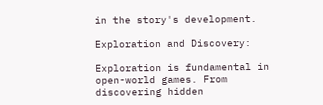in the story's development.

Exploration and Discovery:

Exploration is fundamental in open-world games. From discovering hidden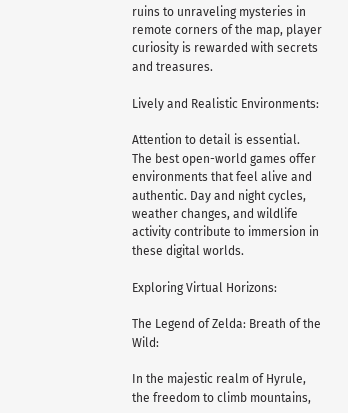ruins to unraveling mysteries in remote corners of the map, player curiosity is rewarded with secrets and treasures.

Lively and Realistic Environments:

Attention to detail is essential. The best open-world games offer environments that feel alive and authentic. Day and night cycles, weather changes, and wildlife activity contribute to immersion in these digital worlds.

Exploring Virtual Horizons:

The Legend of Zelda: Breath of the Wild:

In the majestic realm of Hyrule, the freedom to climb mountains,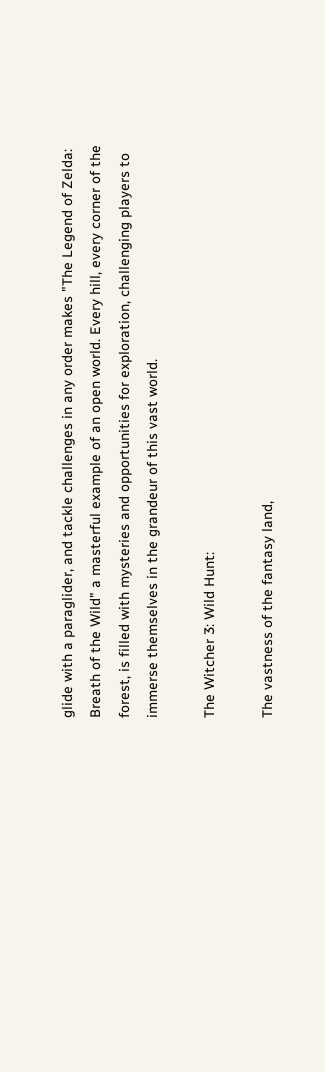glide with a paraglider, and tackle challenges in any order makes "The Legend of Zelda: Breath of the Wild" a masterful example of an open world. Every hill, every corner of the forest, is filled with mysteries and opportunities for exploration, challenging players to immerse themselves in the grandeur of this vast world.

The Witcher 3: Wild Hunt:

The vastness of the fantasy land,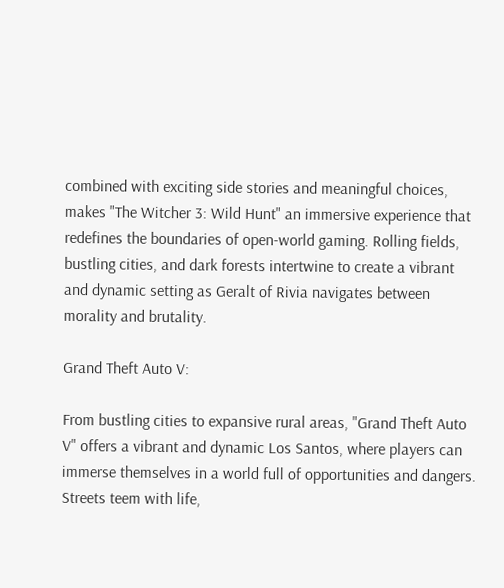combined with exciting side stories and meaningful choices, makes "The Witcher 3: Wild Hunt" an immersive experience that redefines the boundaries of open-world gaming. Rolling fields, bustling cities, and dark forests intertwine to create a vibrant and dynamic setting as Geralt of Rivia navigates between morality and brutality.

Grand Theft Auto V:

From bustling cities to expansive rural areas, "Grand Theft Auto V" offers a vibrant and dynamic Los Santos, where players can immerse themselves in a world full of opportunities and dangers. Streets teem with life,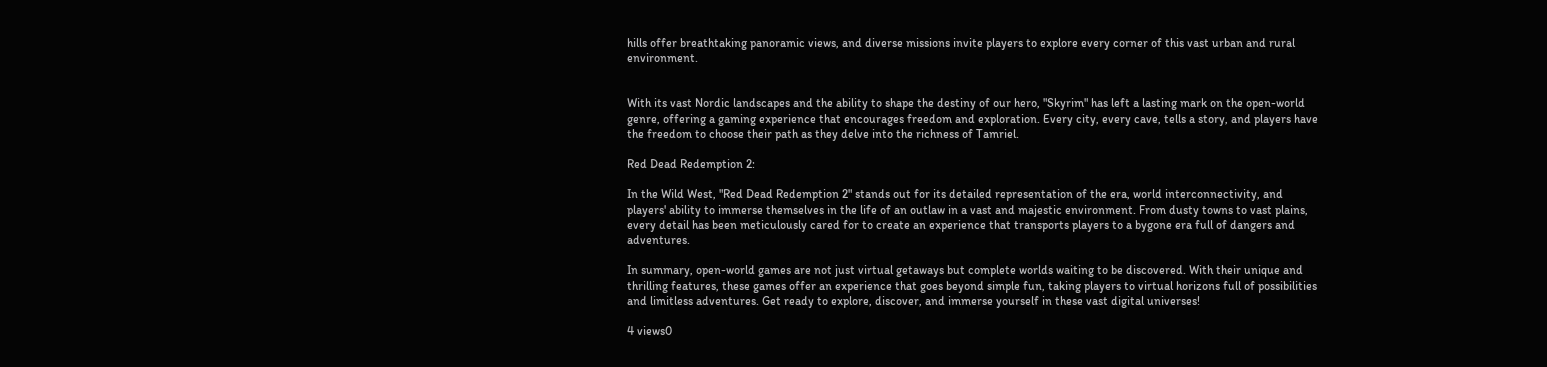hills offer breathtaking panoramic views, and diverse missions invite players to explore every corner of this vast urban and rural environment.


With its vast Nordic landscapes and the ability to shape the destiny of our hero, "Skyrim" has left a lasting mark on the open-world genre, offering a gaming experience that encourages freedom and exploration. Every city, every cave, tells a story, and players have the freedom to choose their path as they delve into the richness of Tamriel.

Red Dead Redemption 2:

In the Wild West, "Red Dead Redemption 2" stands out for its detailed representation of the era, world interconnectivity, and players' ability to immerse themselves in the life of an outlaw in a vast and majestic environment. From dusty towns to vast plains, every detail has been meticulously cared for to create an experience that transports players to a bygone era full of dangers and adventures.

In summary, open-world games are not just virtual getaways but complete worlds waiting to be discovered. With their unique and thrilling features, these games offer an experience that goes beyond simple fun, taking players to virtual horizons full of possibilities and limitless adventures. Get ready to explore, discover, and immerse yourself in these vast digital universes!

4 views0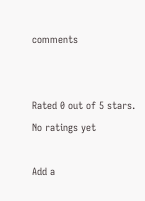comments


Rated 0 out of 5 stars.
No ratings yet

Add a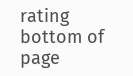rating
bottom of page